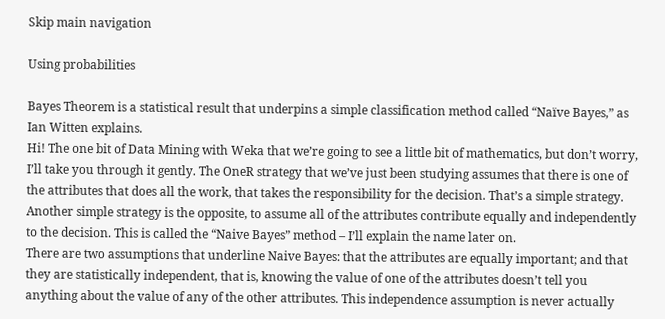Skip main navigation

Using probabilities

Bayes Theorem is a statistical result that underpins a simple classification method called “Naïve Bayes,” as Ian Witten explains.
Hi! The one bit of Data Mining with Weka that we’re going to see a little bit of mathematics, but don’t worry, I’ll take you through it gently. The OneR strategy that we’ve just been studying assumes that there is one of the attributes that does all the work, that takes the responsibility for the decision. That’s a simple strategy. Another simple strategy is the opposite, to assume all of the attributes contribute equally and independently to the decision. This is called the “Naive Bayes” method – I’ll explain the name later on.
There are two assumptions that underline Naive Bayes: that the attributes are equally important; and that they are statistically independent, that is, knowing the value of one of the attributes doesn’t tell you anything about the value of any of the other attributes. This independence assumption is never actually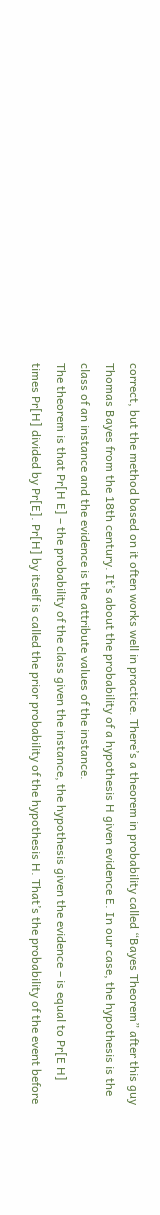correct, but the method based on it often works well in practice. There’s a theorem in probability called “Bayes Theorem” after this guy Thomas Bayes from the 18th century. It’s about the probability of a hypothesis H given evidence E. In our case, the hypothesis is the class of an instance and the evidence is the attribute values of the instance.
The theorem is that Pr[H E] – the probability of the class given the instance, the hypothesis given the evidence – is equal to Pr[E H] times Pr[H] divided by Pr[E]. Pr[H] by itself is called the prior probability of the hypothesis H. That’s the probability of the event before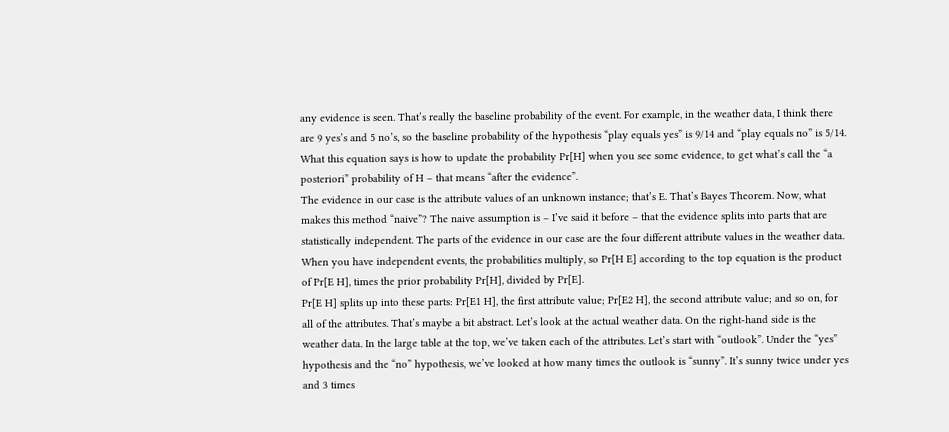any evidence is seen. That’s really the baseline probability of the event. For example, in the weather data, I think there are 9 yes’s and 5 no’s, so the baseline probability of the hypothesis “play equals yes” is 9/14 and “play equals no” is 5/14. What this equation says is how to update the probability Pr[H] when you see some evidence, to get what’s call the “a posteriori” probability of H – that means “after the evidence”.
The evidence in our case is the attribute values of an unknown instance; that’s E. That’s Bayes Theorem. Now, what makes this method “naive”? The naive assumption is – I’ve said it before – that the evidence splits into parts that are statistically independent. The parts of the evidence in our case are the four different attribute values in the weather data. When you have independent events, the probabilities multiply, so Pr[H E] according to the top equation is the product of Pr[E H], times the prior probability Pr[H], divided by Pr[E].
Pr[E H] splits up into these parts: Pr[E1 H], the first attribute value; Pr[E2 H], the second attribute value; and so on, for all of the attributes. That’s maybe a bit abstract. Let’s look at the actual weather data. On the right-hand side is the weather data. In the large table at the top, we’ve taken each of the attributes. Let’s start with “outlook”. Under the “yes” hypothesis and the “no” hypothesis, we’ve looked at how many times the outlook is “sunny”. It’s sunny twice under yes and 3 times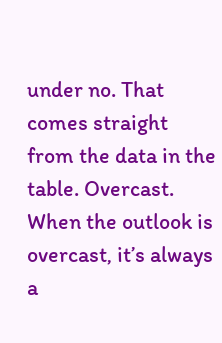under no. That comes straight from the data in the table. Overcast. When the outlook is overcast, it’s always a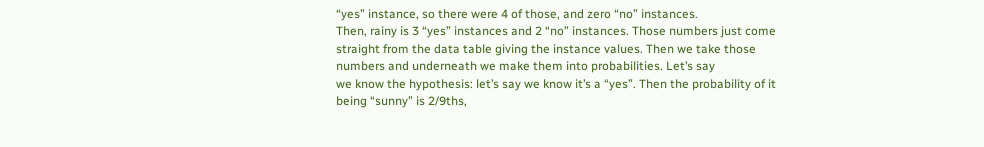“yes” instance, so there were 4 of those, and zero “no” instances.
Then, rainy is 3 “yes” instances and 2 “no” instances. Those numbers just come straight from the data table giving the instance values. Then we take those numbers and underneath we make them into probabilities. Let’s say
we know the hypothesis: let’s say we know it’s a “yes”. Then the probability of it being “sunny” is 2/9ths,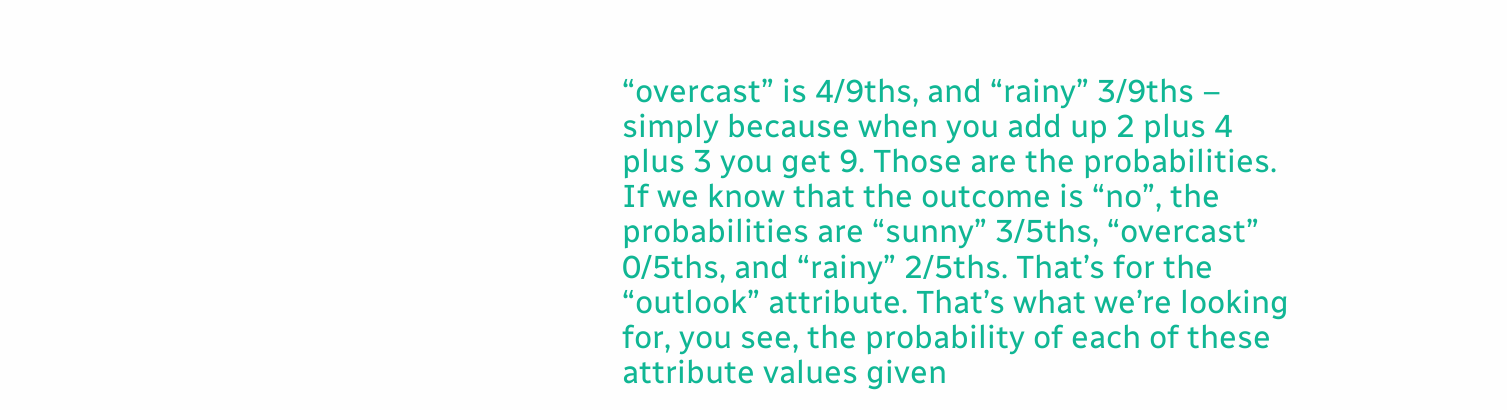“overcast” is 4/9ths, and “rainy” 3/9ths – simply because when you add up 2 plus 4 plus 3 you get 9. Those are the probabilities. If we know that the outcome is “no”, the probabilities are “sunny” 3/5ths, “overcast” 0/5ths, and “rainy” 2/5ths. That’s for the “outlook” attribute. That’s what we’re looking for, you see, the probability of each of these attribute values given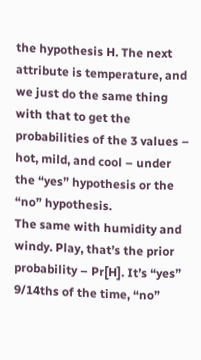the hypothesis H. The next attribute is temperature, and we just do the same thing with that to get the probabilities of the 3 values – hot, mild, and cool – under the “yes” hypothesis or the “no” hypothesis.
The same with humidity and windy. Play, that’s the prior probability – Pr[H]. It’s “yes” 9/14ths of the time, “no”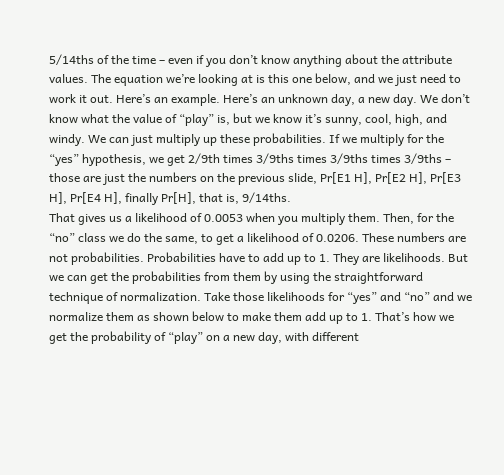5/14ths of the time – even if you don’t know anything about the attribute values. The equation we’re looking at is this one below, and we just need to work it out. Here’s an example. Here’s an unknown day, a new day. We don’t know what the value of “play” is, but we know it’s sunny, cool, high, and windy. We can just multiply up these probabilities. If we multiply for the “yes” hypothesis, we get 2/9th times 3/9ths times 3/9ths times 3/9ths – those are just the numbers on the previous slide, Pr[E1 H], Pr[E2 H], Pr[E3 H], Pr[E4 H], finally Pr[H], that is, 9/14ths.
That gives us a likelihood of 0.0053 when you multiply them. Then, for the “no” class we do the same, to get a likelihood of 0.0206. These numbers are not probabilities. Probabilities have to add up to 1. They are likelihoods. But we can get the probabilities from them by using the straightforward technique of normalization. Take those likelihoods for “yes” and “no” and we normalize them as shown below to make them add up to 1. That’s how we get the probability of “play” on a new day, with different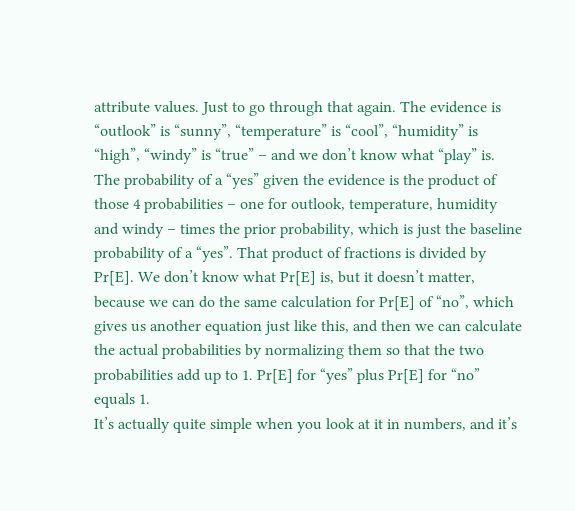attribute values. Just to go through that again. The evidence is “outlook” is “sunny”, “temperature” is “cool”, “humidity” is “high”, “windy” is “true” – and we don’t know what “play” is.
The probability of a “yes” given the evidence is the product of those 4 probabilities – one for outlook, temperature, humidity and windy – times the prior probability, which is just the baseline probability of a “yes”. That product of fractions is divided by Pr[E]. We don’t know what Pr[E] is, but it doesn’t matter, because we can do the same calculation for Pr[E] of “no”, which gives us another equation just like this, and then we can calculate the actual probabilities by normalizing them so that the two probabilities add up to 1. Pr[E] for “yes” plus Pr[E] for “no” equals 1.
It’s actually quite simple when you look at it in numbers, and it’s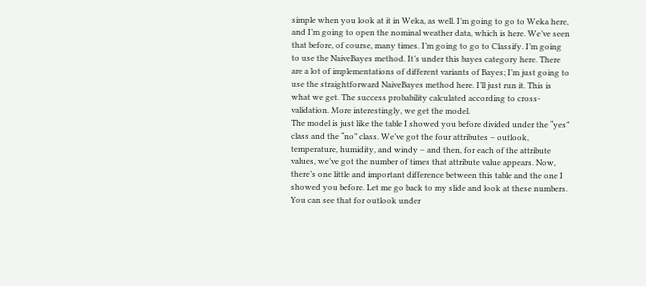simple when you look at it in Weka, as well. I’m going to go to Weka here, and I’m going to open the nominal weather data, which is here. We’ve seen that before, of course, many times. I’m going to go to Classify. I’m going to use the NaiveBayes method. It’s under this bayes category here. There are a lot of implementations of different variants of Bayes; I’m just going to use the straightforward NaiveBayes method here. I’ll just run it. This is what we get. The success probability calculated according to cross-validation. More interestingly, we get the model.
The model is just like the table I showed you before divided under the “yes” class and the “no” class. We’ve got the four attributes – outlook, temperature, humidity, and windy – and then, for each of the attribute values, we’ve got the number of times that attribute value appears. Now, there’s one little and important difference between this table and the one I showed you before. Let me go back to my slide and look at these numbers. You can see that for outlook under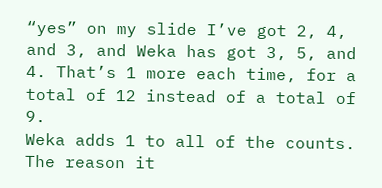“yes” on my slide I’ve got 2, 4, and 3, and Weka has got 3, 5, and 4. That’s 1 more each time, for a total of 12 instead of a total of 9.
Weka adds 1 to all of the counts. The reason it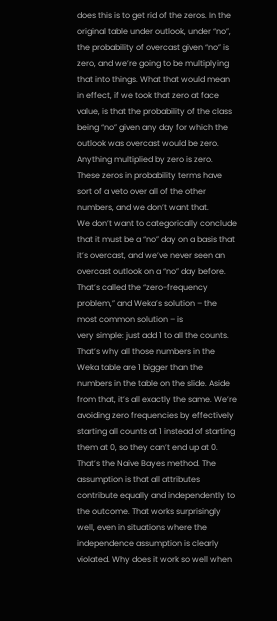does this is to get rid of the zeros. In the original table under outlook, under “no”, the probability of overcast given “no” is zero, and we’re going to be multiplying that into things. What that would mean in effect, if we took that zero at face value, is that the probability of the class being “no” given any day for which the outlook was overcast would be zero. Anything multiplied by zero is zero. These zeros in probability terms have sort of a veto over all of the other numbers, and we don’t want that.
We don’t want to categorically conclude that it must be a “no” day on a basis that it’s overcast, and we’ve never seen an overcast outlook on a “no” day before. That’s called the “zero-frequency problem,” and Weka’s solution – the most common solution – is
very simple: just add 1 to all the counts. That’s why all those numbers in the Weka table are 1 bigger than the numbers in the table on the slide. Aside from that, it’s all exactly the same. We’re avoiding zero frequencies by effectively starting all counts at 1 instead of starting them at 0, so they can’t end up at 0. That’s the Naive Bayes method. The assumption is that all attributes contribute equally and independently to the outcome. That works surprisingly well, even in situations where the independence assumption is clearly violated. Why does it work so well when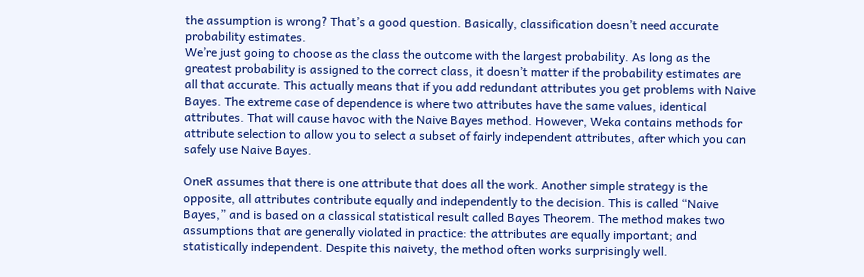the assumption is wrong? That’s a good question. Basically, classification doesn’t need accurate probability estimates.
We’re just going to choose as the class the outcome with the largest probability. As long as the greatest probability is assigned to the correct class, it doesn’t matter if the probability estimates are all that accurate. This actually means that if you add redundant attributes you get problems with Naive Bayes. The extreme case of dependence is where two attributes have the same values, identical attributes. That will cause havoc with the Naive Bayes method. However, Weka contains methods for attribute selection to allow you to select a subset of fairly independent attributes, after which you can safely use Naive Bayes.

OneR assumes that there is one attribute that does all the work. Another simple strategy is the opposite, all attributes contribute equally and independently to the decision. This is called “Naive Bayes,” and is based on a classical statistical result called Bayes Theorem. The method makes two assumptions that are generally violated in practice: the attributes are equally important; and statistically independent. Despite this naivety, the method often works surprisingly well.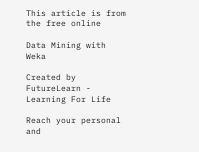This article is from the free online

Data Mining with Weka

Created by
FutureLearn - Learning For Life

Reach your personal and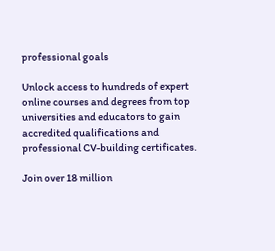professional goals

Unlock access to hundreds of expert online courses and degrees from top universities and educators to gain accredited qualifications and professional CV-building certificates.

Join over 18 million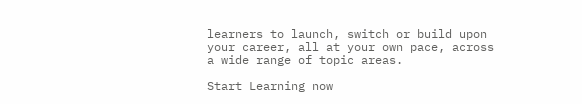learners to launch, switch or build upon your career, all at your own pace, across a wide range of topic areas.

Start Learning now